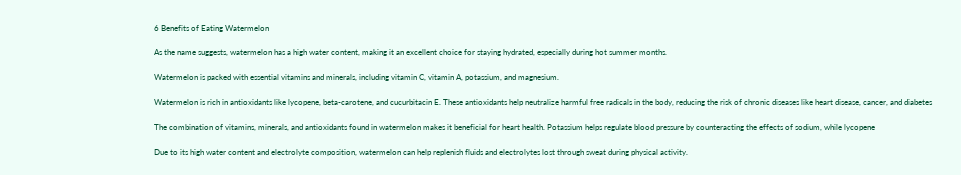6 Benefits of Eating Watermelon

As the name suggests, watermelon has a high water content, making it an excellent choice for staying hydrated, especially during hot summer months.

Watermelon is packed with essential vitamins and minerals, including vitamin C, vitamin A, potassium, and magnesium.

Watermelon is rich in antioxidants like lycopene, beta-carotene, and cucurbitacin E. These antioxidants help neutralize harmful free radicals in the body, reducing the risk of chronic diseases like heart disease, cancer, and diabetes

The combination of vitamins, minerals, and antioxidants found in watermelon makes it beneficial for heart health. Potassium helps regulate blood pressure by counteracting the effects of sodium, while lycopene

Due to its high water content and electrolyte composition, watermelon can help replenish fluids and electrolytes lost through sweat during physical activity.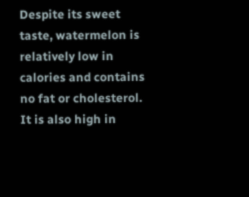Despite its sweet taste, watermelon is relatively low in calories and contains no fat or cholesterol. It is also high in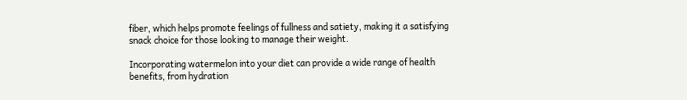fiber, which helps promote feelings of fullness and satiety, making it a satisfying snack choice for those looking to manage their weight.

Incorporating watermelon into your diet can provide a wide range of health benefits, from hydration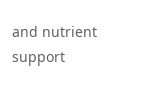and nutrient support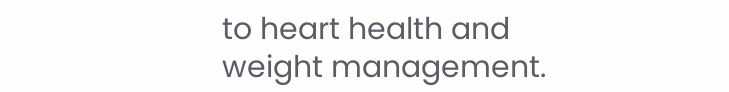to heart health and weight management.